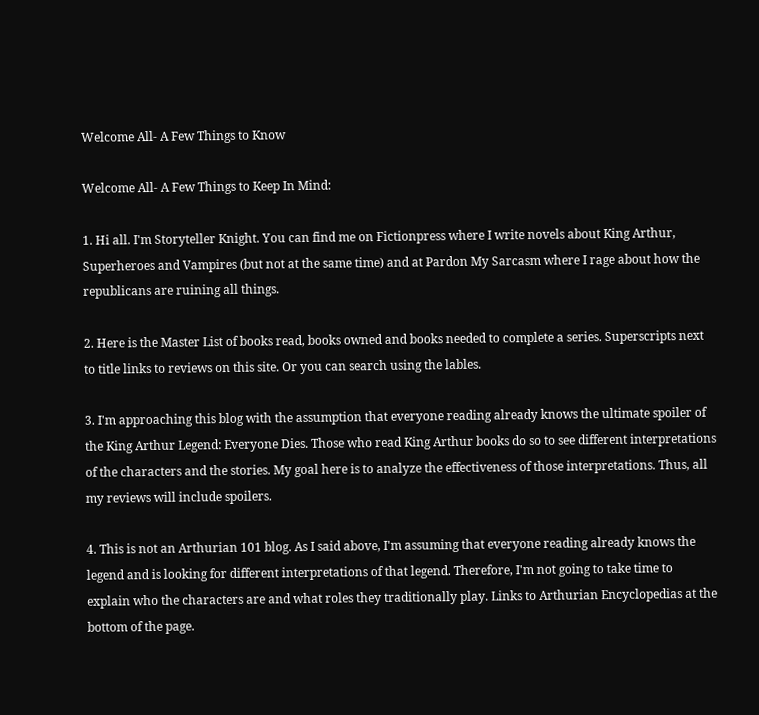Welcome All- A Few Things to Know

Welcome All- A Few Things to Keep In Mind:

1. Hi all. I'm Storyteller Knight. You can find me on Fictionpress where I write novels about King Arthur, Superheroes and Vampires (but not at the same time) and at Pardon My Sarcasm where I rage about how the republicans are ruining all things.

2. Here is the Master List of books read, books owned and books needed to complete a series. Superscripts next to title links to reviews on this site. Or you can search using the lables.

3. I'm approaching this blog with the assumption that everyone reading already knows the ultimate spoiler of the King Arthur Legend: Everyone Dies. Those who read King Arthur books do so to see different interpretations of the characters and the stories. My goal here is to analyze the effectiveness of those interpretations. Thus, all my reviews will include spoilers.

4. This is not an Arthurian 101 blog. As I said above, I'm assuming that everyone reading already knows the legend and is looking for different interpretations of that legend. Therefore, I'm not going to take time to explain who the characters are and what roles they traditionally play. Links to Arthurian Encyclopedias at the bottom of the page.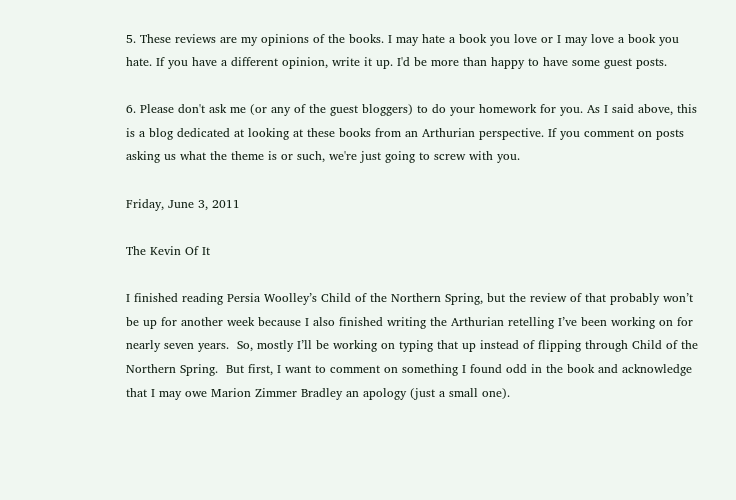5. These reviews are my opinions of the books. I may hate a book you love or I may love a book you hate. If you have a different opinion, write it up. I'd be more than happy to have some guest posts.

6. Please don't ask me (or any of the guest bloggers) to do your homework for you. As I said above, this is a blog dedicated at looking at these books from an Arthurian perspective. If you comment on posts asking us what the theme is or such, we're just going to screw with you.

Friday, June 3, 2011

The Kevin Of It

I finished reading Persia Woolley’s Child of the Northern Spring, but the review of that probably won’t be up for another week because I also finished writing the Arthurian retelling I’ve been working on for nearly seven years.  So, mostly I’ll be working on typing that up instead of flipping through Child of the Northern Spring.  But first, I want to comment on something I found odd in the book and acknowledge that I may owe Marion Zimmer Bradley an apology (just a small one).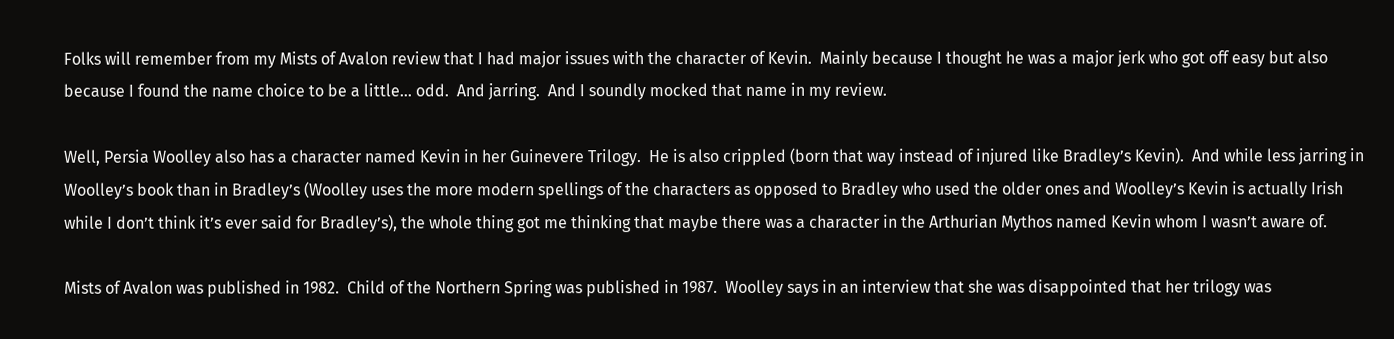Folks will remember from my Mists of Avalon review that I had major issues with the character of Kevin.  Mainly because I thought he was a major jerk who got off easy but also because I found the name choice to be a little… odd.  And jarring.  And I soundly mocked that name in my review.

Well, Persia Woolley also has a character named Kevin in her Guinevere Trilogy.  He is also crippled (born that way instead of injured like Bradley’s Kevin).  And while less jarring in Woolley’s book than in Bradley’s (Woolley uses the more modern spellings of the characters as opposed to Bradley who used the older ones and Woolley’s Kevin is actually Irish while I don’t think it’s ever said for Bradley’s), the whole thing got me thinking that maybe there was a character in the Arthurian Mythos named Kevin whom I wasn’t aware of.

Mists of Avalon was published in 1982.  Child of the Northern Spring was published in 1987.  Woolley says in an interview that she was disappointed that her trilogy was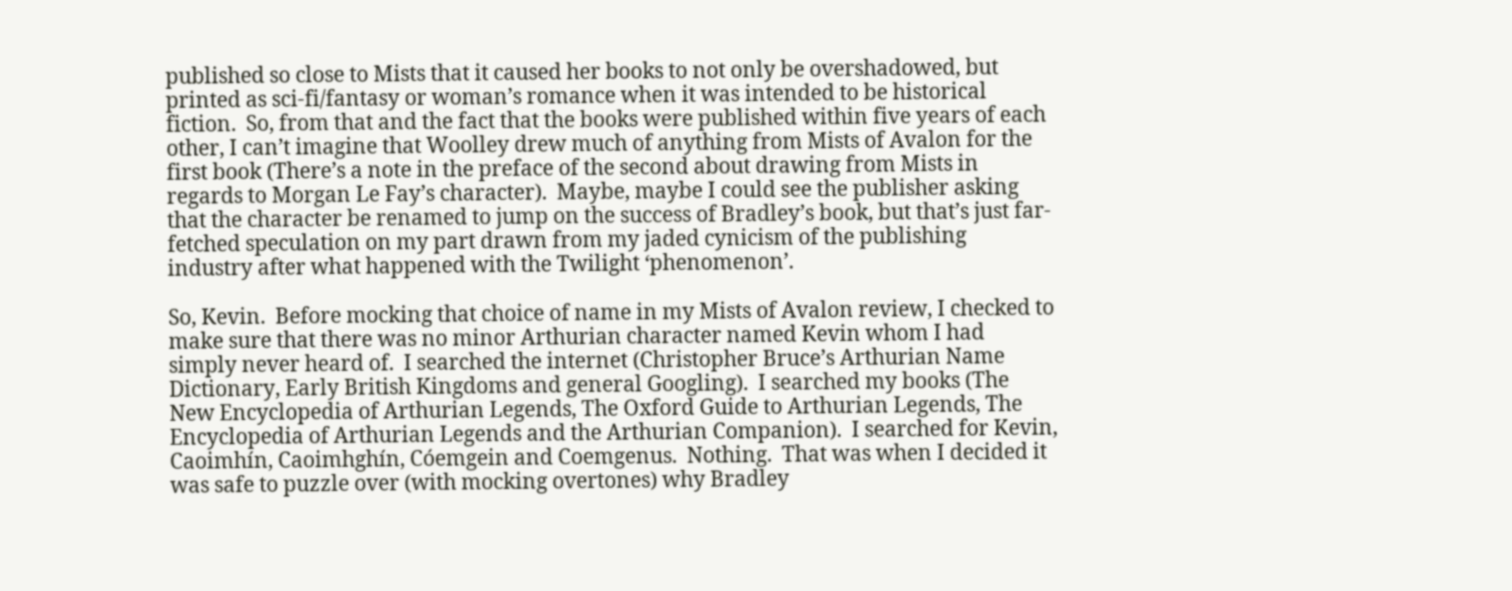published so close to Mists that it caused her books to not only be overshadowed, but printed as sci-fi/fantasy or woman’s romance when it was intended to be historical fiction.  So, from that and the fact that the books were published within five years of each other, I can’t imagine that Woolley drew much of anything from Mists of Avalon for the first book (There’s a note in the preface of the second about drawing from Mists in regards to Morgan Le Fay’s character).  Maybe, maybe I could see the publisher asking that the character be renamed to jump on the success of Bradley’s book, but that’s just far-fetched speculation on my part drawn from my jaded cynicism of the publishing industry after what happened with the Twilight ‘phenomenon’.

So, Kevin.  Before mocking that choice of name in my Mists of Avalon review, I checked to make sure that there was no minor Arthurian character named Kevin whom I had simply never heard of.  I searched the internet (Christopher Bruce’s Arthurian Name Dictionary, Early British Kingdoms and general Googling).  I searched my books (The New Encyclopedia of Arthurian Legends, The Oxford Guide to Arthurian Legends, The Encyclopedia of Arthurian Legends and the Arthurian Companion).  I searched for Kevin, Caoimhín, Caoimhghín, Cóemgein and Coemgenus.  Nothing.  That was when I decided it was safe to puzzle over (with mocking overtones) why Bradley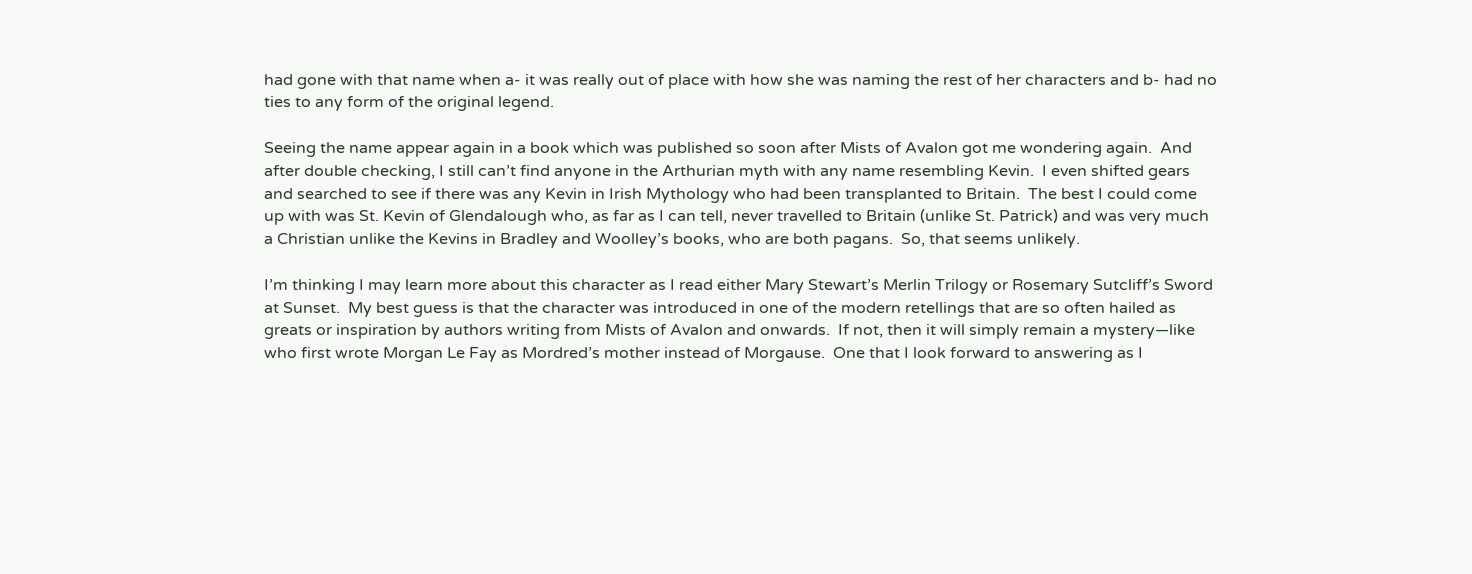had gone with that name when a- it was really out of place with how she was naming the rest of her characters and b- had no ties to any form of the original legend.

Seeing the name appear again in a book which was published so soon after Mists of Avalon got me wondering again.  And after double checking, I still can’t find anyone in the Arthurian myth with any name resembling Kevin.  I even shifted gears and searched to see if there was any Kevin in Irish Mythology who had been transplanted to Britain.  The best I could come up with was St. Kevin of Glendalough who, as far as I can tell, never travelled to Britain (unlike St. Patrick) and was very much a Christian unlike the Kevins in Bradley and Woolley’s books, who are both pagans.  So, that seems unlikely.

I’m thinking I may learn more about this character as I read either Mary Stewart’s Merlin Trilogy or Rosemary Sutcliff’s Sword at Sunset.  My best guess is that the character was introduced in one of the modern retellings that are so often hailed as greats or inspiration by authors writing from Mists of Avalon and onwards.  If not, then it will simply remain a mystery—like who first wrote Morgan Le Fay as Mordred’s mother instead of Morgause.  One that I look forward to answering as I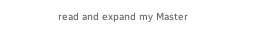read and expand my Master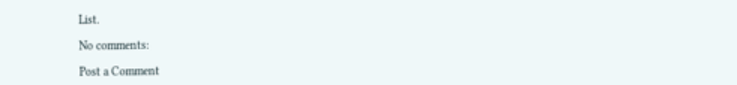List.

No comments:

Post a Comment